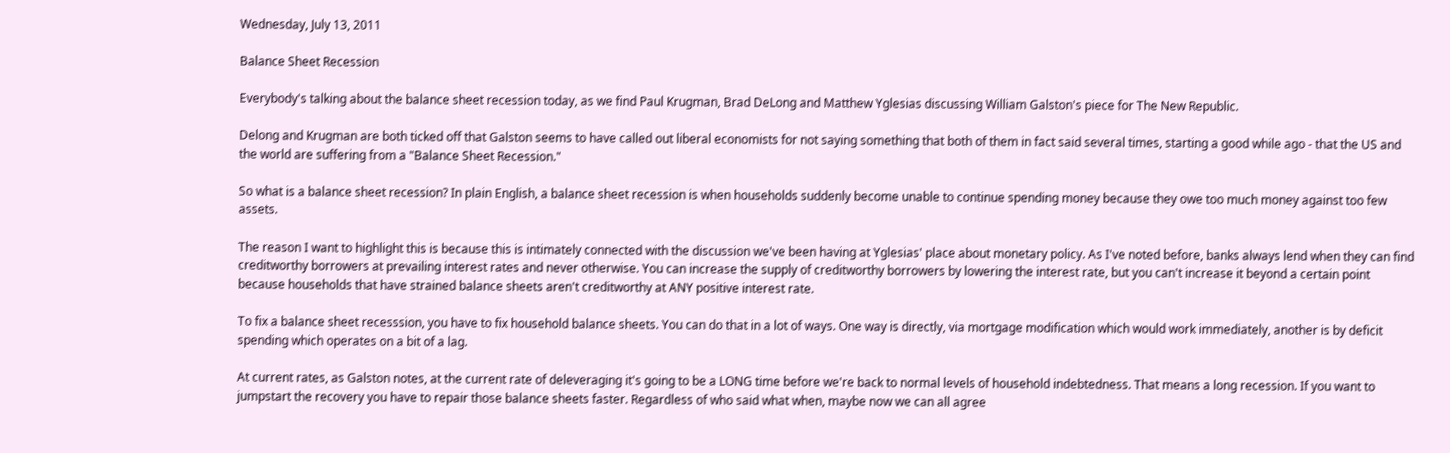Wednesday, July 13, 2011

Balance Sheet Recession

Everybody's talking about the balance sheet recession today, as we find Paul Krugman, Brad DeLong and Matthew Yglesias discussing William Galston's piece for The New Republic.

Delong and Krugman are both ticked off that Galston seems to have called out liberal economists for not saying something that both of them in fact said several times, starting a good while ago - that the US and the world are suffering from a "Balance Sheet Recession."

So what is a balance sheet recession? In plain English, a balance sheet recession is when households suddenly become unable to continue spending money because they owe too much money against too few assets.

The reason I want to highlight this is because this is intimately connected with the discussion we've been having at Yglesias' place about monetary policy. As I've noted before, banks always lend when they can find creditworthy borrowers at prevailing interest rates and never otherwise. You can increase the supply of creditworthy borrowers by lowering the interest rate, but you can't increase it beyond a certain point because households that have strained balance sheets aren't creditworthy at ANY positive interest rate.

To fix a balance sheet recesssion, you have to fix household balance sheets. You can do that in a lot of ways. One way is directly, via mortgage modification which would work immediately, another is by deficit spending which operates on a bit of a lag.

At current rates, as Galston notes, at the current rate of deleveraging it's going to be a LONG time before we're back to normal levels of household indebtedness. That means a long recession. If you want to jumpstart the recovery you have to repair those balance sheets faster. Regardless of who said what when, maybe now we can all agree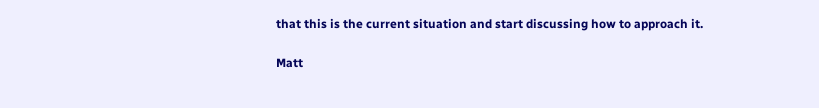that this is the current situation and start discussing how to approach it.

Matt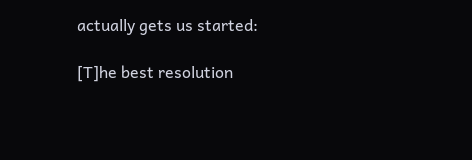actually gets us started:

[T]he best resolution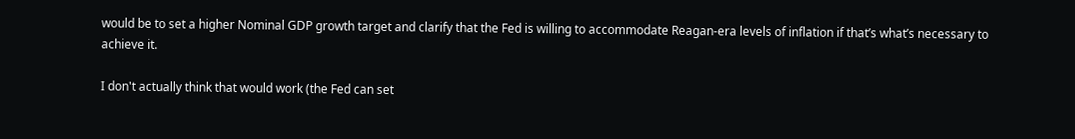would be to set a higher Nominal GDP growth target and clarify that the Fed is willing to accommodate Reagan-era levels of inflation if that’s what’s necessary to achieve it.

I don't actually think that would work (the Fed can set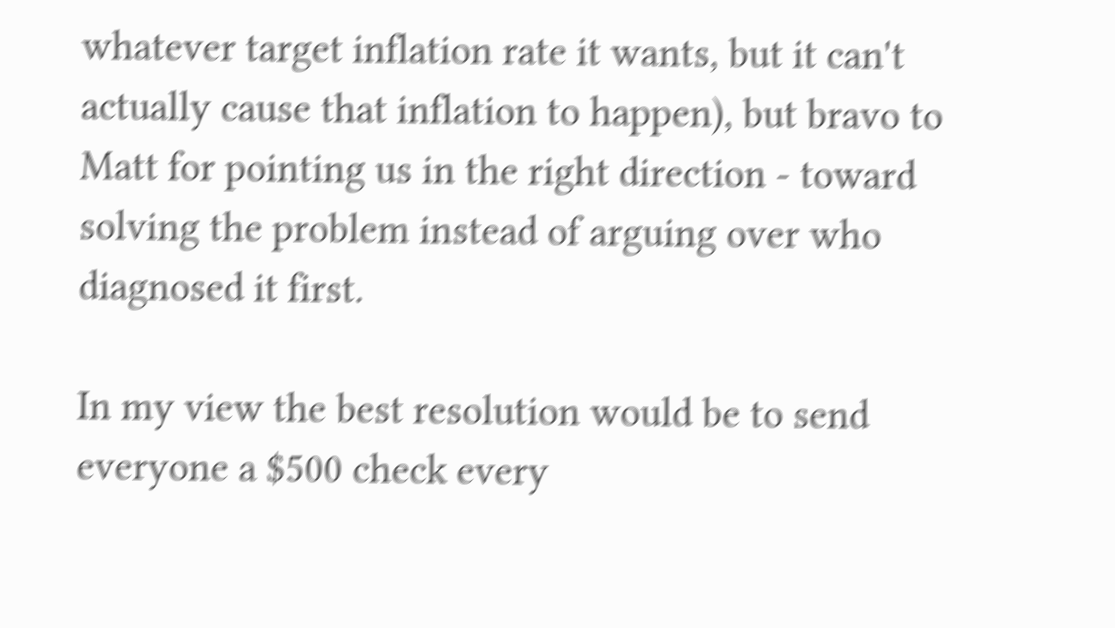whatever target inflation rate it wants, but it can't actually cause that inflation to happen), but bravo to Matt for pointing us in the right direction - toward solving the problem instead of arguing over who diagnosed it first.

In my view the best resolution would be to send everyone a $500 check every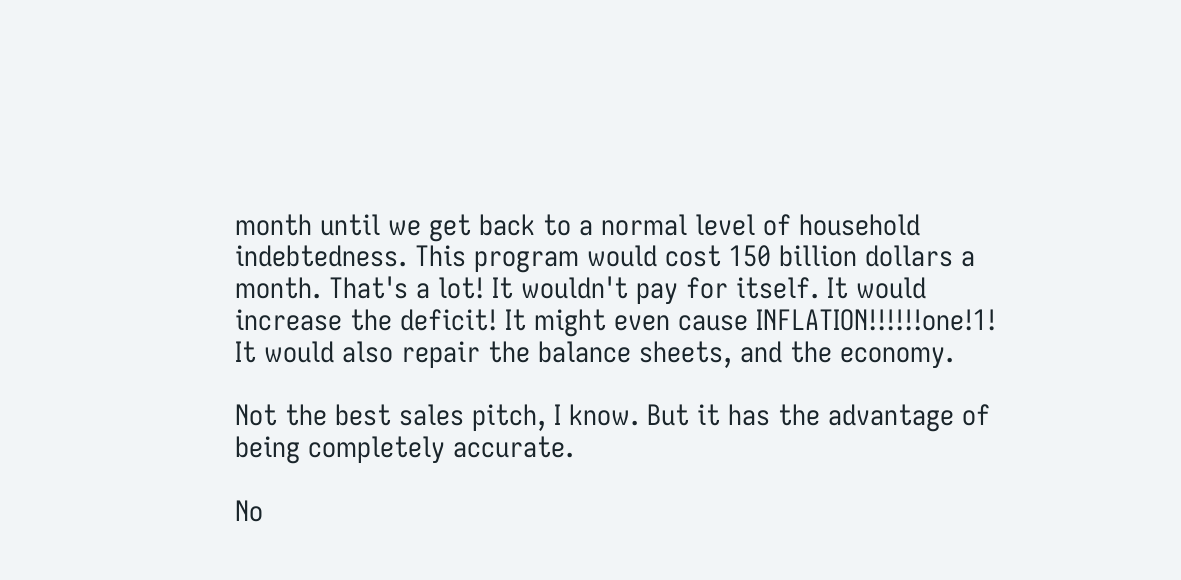month until we get back to a normal level of household indebtedness. This program would cost 150 billion dollars a month. That's a lot! It wouldn't pay for itself. It would increase the deficit! It might even cause INFLATION!!!!!!one!1! It would also repair the balance sheets, and the economy.

Not the best sales pitch, I know. But it has the advantage of being completely accurate.

No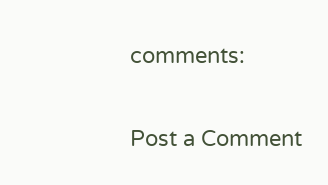comments:

Post a Comment